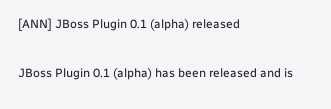[ANN] JBoss Plugin 0.1 (alpha) released

JBoss Plugin 0.1 (alpha) has been released and is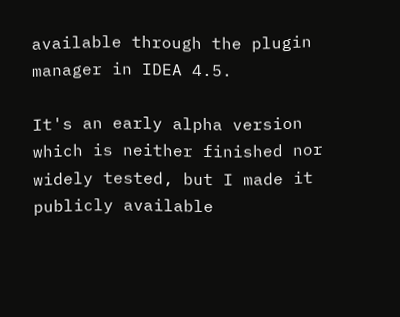available through the plugin manager in IDEA 4.5.

It's an early alpha version which is neither finished nor widely tested, but I made it publicly available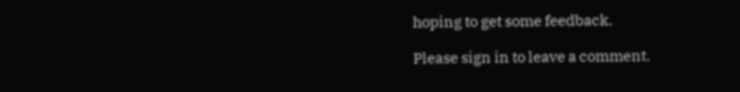hoping to get some feedback.

Please sign in to leave a comment.